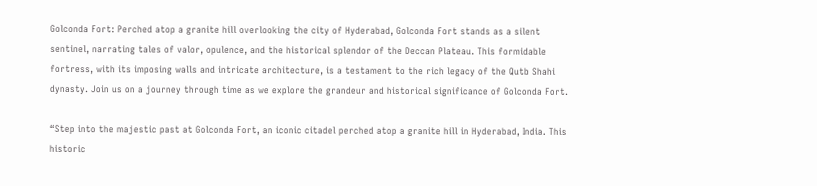Golconda Fort: Perched atop a granite hill overlooking the city of Hyderabad, Golconda Fort stands as a silent sentinel, narrating tales of valor, opulence, and the historical splendor of the Deccan Plateau. This formidable fortress, with its imposing walls and intricate architecture, is a testament to the rich legacy of the Qutb Shahi dynasty. Join us on a journey through time as we explore the grandeur and historical significance of Golconda Fort.

“Step into the majestic past at Golconda Fort, an iconic citadel perched atop a granite hill in Hyderabad, India. This historic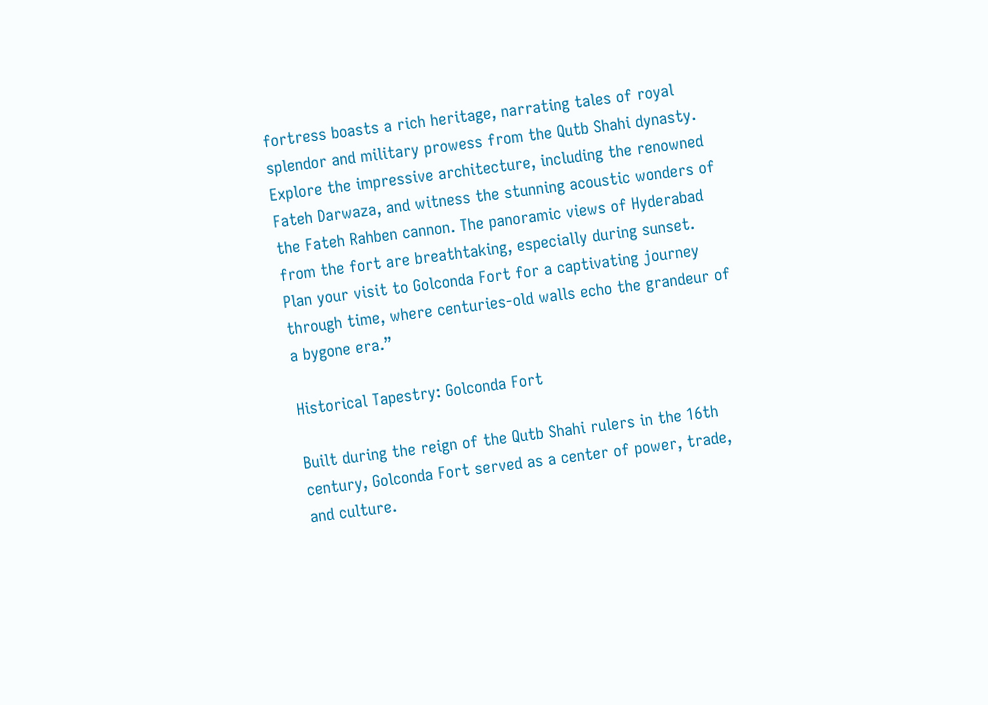fortress boasts a rich heritage, narrating tales of royal splendor and military prowess from the Qutb Shahi dynasty. Explore the impressive architecture, including the renowned Fateh Darwaza, and witness the stunning acoustic wonders of the Fateh Rahben cannon. The panoramic views of Hyderabad from the fort are breathtaking, especially during sunset. Plan your visit to Golconda Fort for a captivating journey through time, where centuries-old walls echo the grandeur of a bygone era.”

Historical Tapestry: Golconda Fort

Built during the reign of the Qutb Shahi rulers in the 16th century, Golconda Fort served as a center of power, trade, and culture.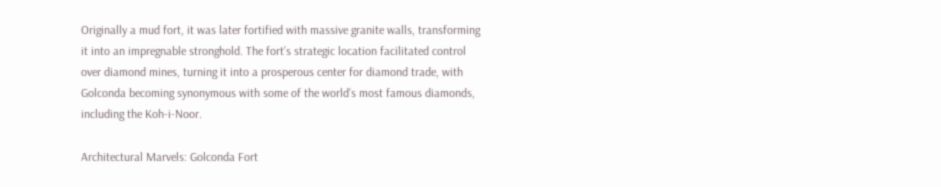Originally a mud fort, it was later fortified with massive granite walls, transforming it into an impregnable stronghold. The fort’s strategic location facilitated control over diamond mines, turning it into a prosperous center for diamond trade, with Golconda becoming synonymous with some of the world’s most famous diamonds, including the Koh-i-Noor.

Architectural Marvels: Golconda Fort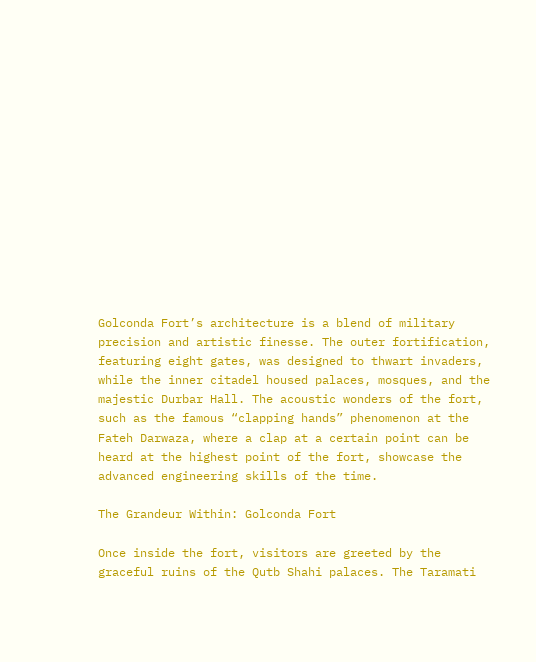Golconda Fort’s architecture is a blend of military precision and artistic finesse. The outer fortification, featuring eight gates, was designed to thwart invaders, while the inner citadel housed palaces, mosques, and the majestic Durbar Hall. The acoustic wonders of the fort, such as the famous “clapping hands” phenomenon at the Fateh Darwaza, where a clap at a certain point can be heard at the highest point of the fort, showcase the advanced engineering skills of the time.

The Grandeur Within: Golconda Fort

Once inside the fort, visitors are greeted by the graceful ruins of the Qutb Shahi palaces. The Taramati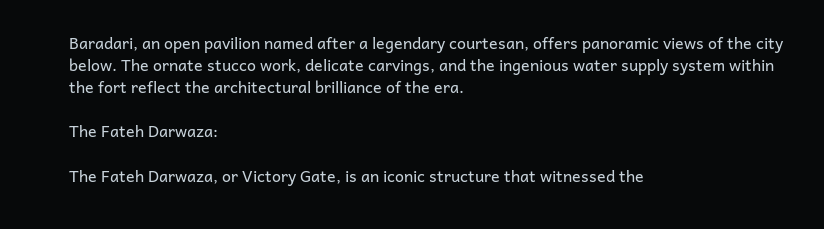Baradari, an open pavilion named after a legendary courtesan, offers panoramic views of the city below. The ornate stucco work, delicate carvings, and the ingenious water supply system within the fort reflect the architectural brilliance of the era.

The Fateh Darwaza:

The Fateh Darwaza, or Victory Gate, is an iconic structure that witnessed the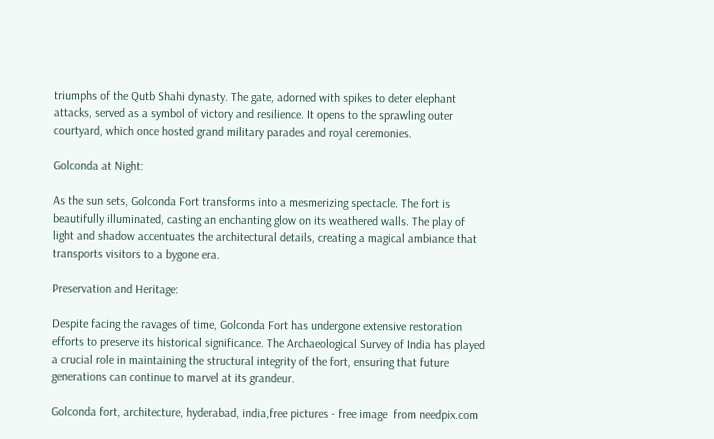triumphs of the Qutb Shahi dynasty. The gate, adorned with spikes to deter elephant attacks, served as a symbol of victory and resilience. It opens to the sprawling outer courtyard, which once hosted grand military parades and royal ceremonies.

Golconda at Night:

As the sun sets, Golconda Fort transforms into a mesmerizing spectacle. The fort is beautifully illuminated, casting an enchanting glow on its weathered walls. The play of light and shadow accentuates the architectural details, creating a magical ambiance that transports visitors to a bygone era.

Preservation and Heritage:

Despite facing the ravages of time, Golconda Fort has undergone extensive restoration efforts to preserve its historical significance. The Archaeological Survey of India has played a crucial role in maintaining the structural integrity of the fort, ensuring that future generations can continue to marvel at its grandeur.

Golconda fort, architecture, hyderabad, india,free pictures - free image  from needpix.com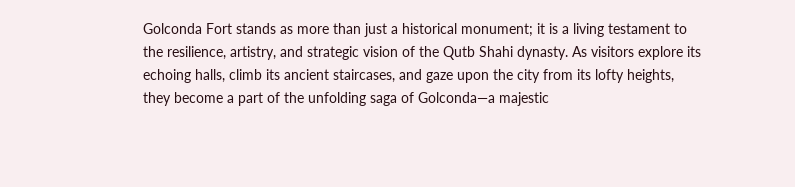Golconda Fort stands as more than just a historical monument; it is a living testament to the resilience, artistry, and strategic vision of the Qutb Shahi dynasty. As visitors explore its echoing halls, climb its ancient staircases, and gaze upon the city from its lofty heights, they become a part of the unfolding saga of Golconda—a majestic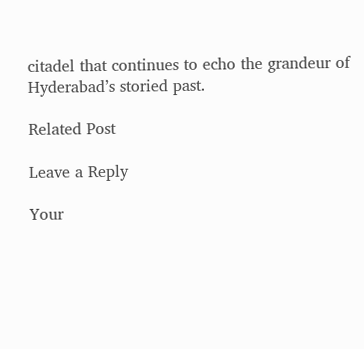citadel that continues to echo the grandeur of Hyderabad’s storied past.

Related Post

Leave a Reply

Your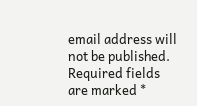email address will not be published. Required fields are marked *